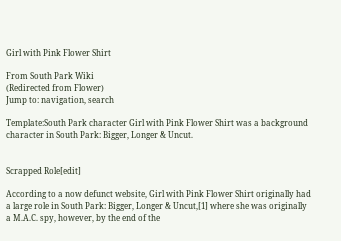Girl with Pink Flower Shirt

From South Park Wiki
(Redirected from Flower)
Jump to: navigation, search

Template:South Park character Girl with Pink Flower Shirt was a background character in South Park: Bigger, Longer & Uncut.


Scrapped Role[edit]

According to a now defunct website, Girl with Pink Flower Shirt originally had a large role in South Park: Bigger, Longer & Uncut,[1] where she was originally a M.A.C. spy, however, by the end of the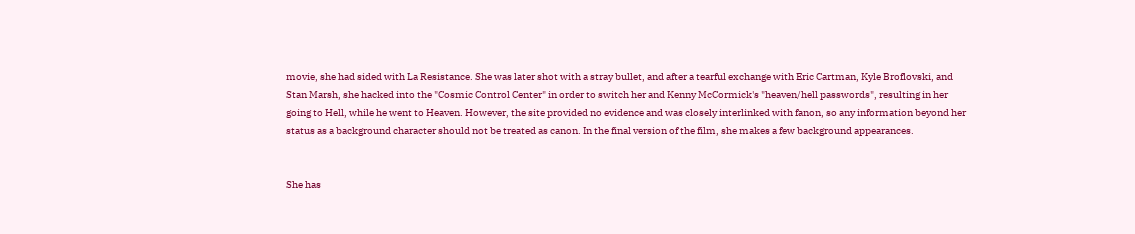movie, she had sided with La Resistance. She was later shot with a stray bullet, and after a tearful exchange with Eric Cartman, Kyle Broflovski, and Stan Marsh, she hacked into the "Cosmic Control Center" in order to switch her and Kenny McCormick's "heaven/hell passwords", resulting in her going to Hell, while he went to Heaven. However, the site provided no evidence and was closely interlinked with fanon, so any information beyond her status as a background character should not be treated as canon. In the final version of the film, she makes a few background appearances.


She has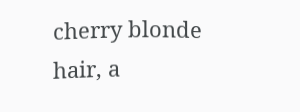cherry blonde hair, a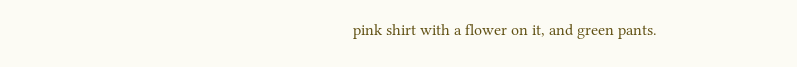pink shirt with a flower on it, and green pants.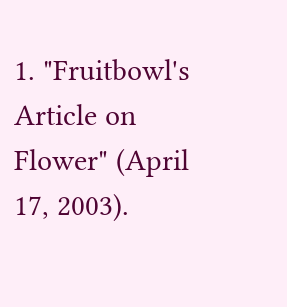1. "Fruitbowl's Article on Flower" (April 17, 2003).